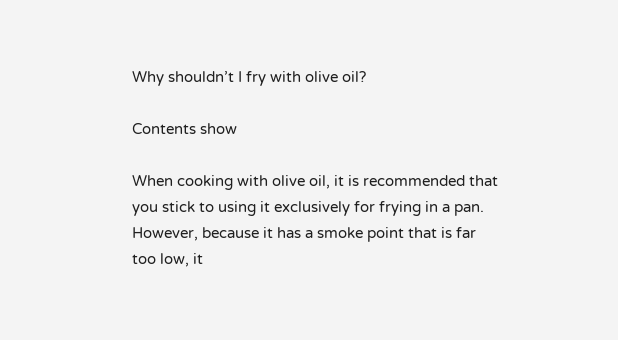Why shouldn’t I fry with olive oil?

Contents show

When cooking with olive oil, it is recommended that you stick to using it exclusively for frying in a pan. However, because it has a smoke point that is far too low, it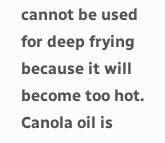cannot be used for deep frying because it will become too hot. Canola oil is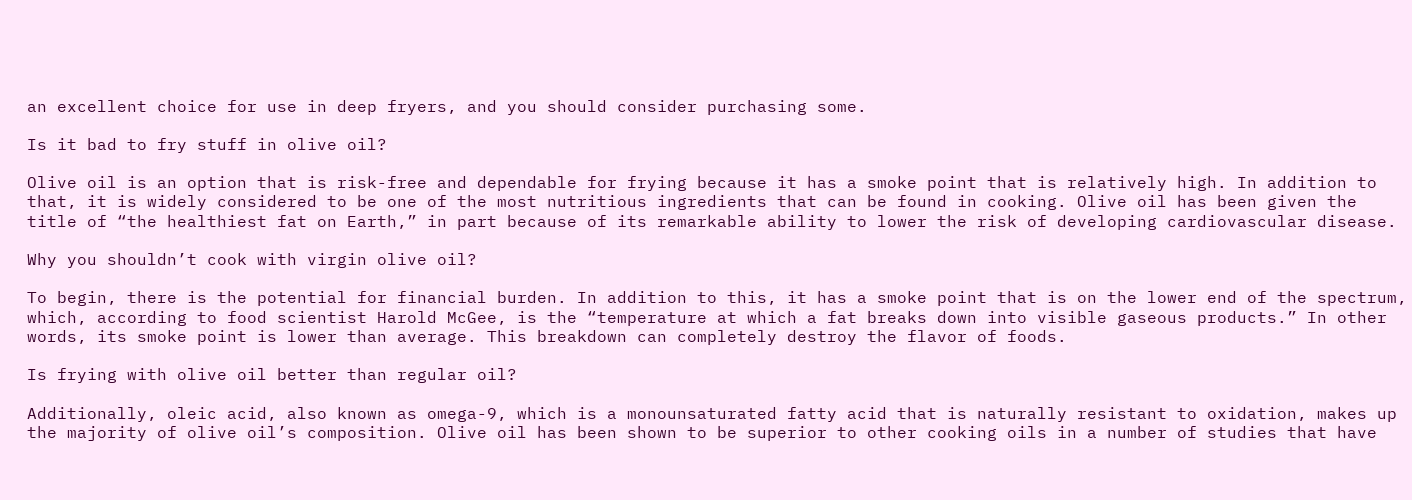an excellent choice for use in deep fryers, and you should consider purchasing some.

Is it bad to fry stuff in olive oil?

Olive oil is an option that is risk-free and dependable for frying because it has a smoke point that is relatively high. In addition to that, it is widely considered to be one of the most nutritious ingredients that can be found in cooking. Olive oil has been given the title of “the healthiest fat on Earth,” in part because of its remarkable ability to lower the risk of developing cardiovascular disease.

Why you shouldn’t cook with virgin olive oil?

To begin, there is the potential for financial burden. In addition to this, it has a smoke point that is on the lower end of the spectrum, which, according to food scientist Harold McGee, is the “temperature at which a fat breaks down into visible gaseous products.” In other words, its smoke point is lower than average. This breakdown can completely destroy the flavor of foods.

Is frying with olive oil better than regular oil?

Additionally, oleic acid, also known as omega-9, which is a monounsaturated fatty acid that is naturally resistant to oxidation, makes up the majority of olive oil’s composition. Olive oil has been shown to be superior to other cooking oils in a number of studies that have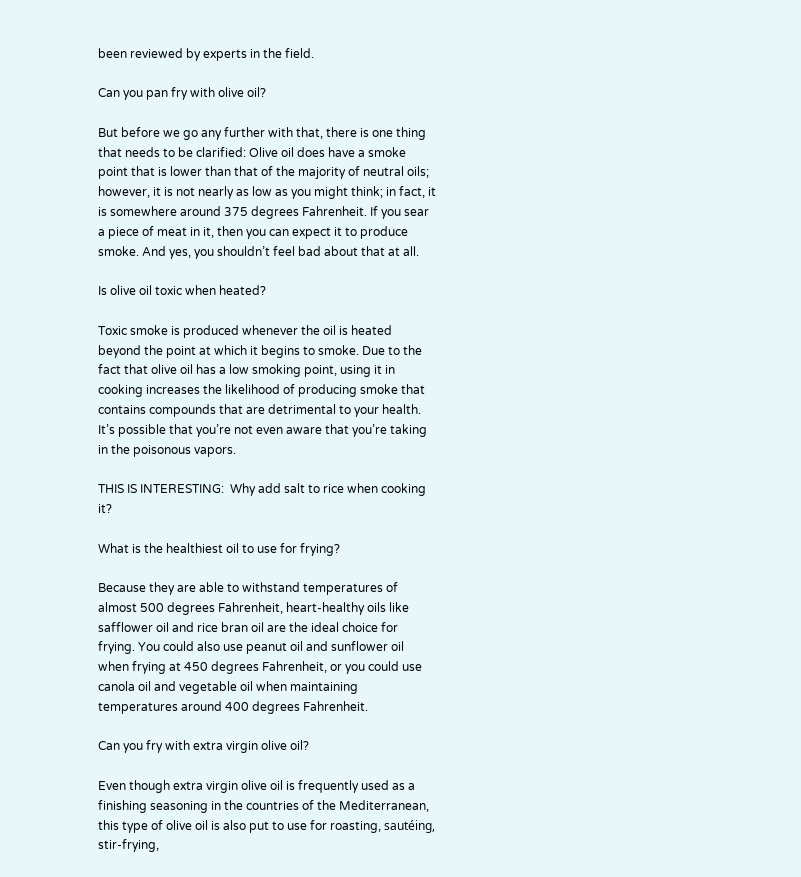been reviewed by experts in the field.

Can you pan fry with olive oil?

But before we go any further with that, there is one thing that needs to be clarified: Olive oil does have a smoke point that is lower than that of the majority of neutral oils; however, it is not nearly as low as you might think; in fact, it is somewhere around 375 degrees Fahrenheit. If you sear a piece of meat in it, then you can expect it to produce smoke. And yes, you shouldn’t feel bad about that at all.

Is olive oil toxic when heated?

Toxic smoke is produced whenever the oil is heated beyond the point at which it begins to smoke. Due to the fact that olive oil has a low smoking point, using it in cooking increases the likelihood of producing smoke that contains compounds that are detrimental to your health. It’s possible that you’re not even aware that you’re taking in the poisonous vapors.

THIS IS INTERESTING:  Why add salt to rice when cooking it?

What is the healthiest oil to use for frying?

Because they are able to withstand temperatures of almost 500 degrees Fahrenheit, heart-healthy oils like safflower oil and rice bran oil are the ideal choice for frying. You could also use peanut oil and sunflower oil when frying at 450 degrees Fahrenheit, or you could use canola oil and vegetable oil when maintaining temperatures around 400 degrees Fahrenheit.

Can you fry with extra virgin olive oil?

Even though extra virgin olive oil is frequently used as a finishing seasoning in the countries of the Mediterranean, this type of olive oil is also put to use for roasting, sautéing, stir-frying,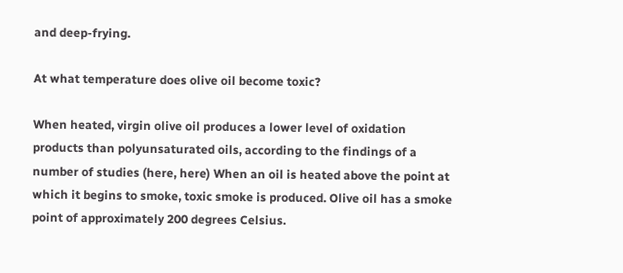and deep-frying.

At what temperature does olive oil become toxic?

When heated, virgin olive oil produces a lower level of oxidation products than polyunsaturated oils, according to the findings of a number of studies (here, here) When an oil is heated above the point at which it begins to smoke, toxic smoke is produced. Olive oil has a smoke point of approximately 200 degrees Celsius.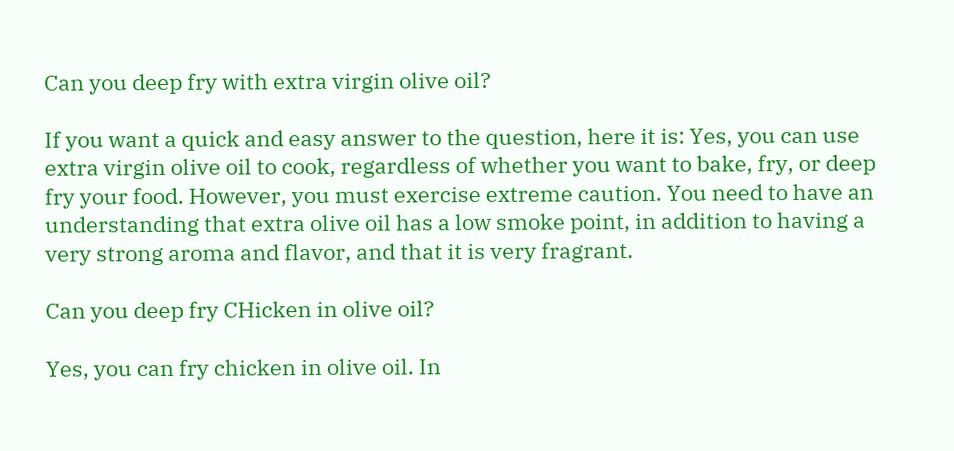Can you deep fry with extra virgin olive oil?

If you want a quick and easy answer to the question, here it is: Yes, you can use extra virgin olive oil to cook, regardless of whether you want to bake, fry, or deep fry your food. However, you must exercise extreme caution. You need to have an understanding that extra olive oil has a low smoke point, in addition to having a very strong aroma and flavor, and that it is very fragrant.

Can you deep fry CHicken in olive oil?

Yes, you can fry chicken in olive oil. In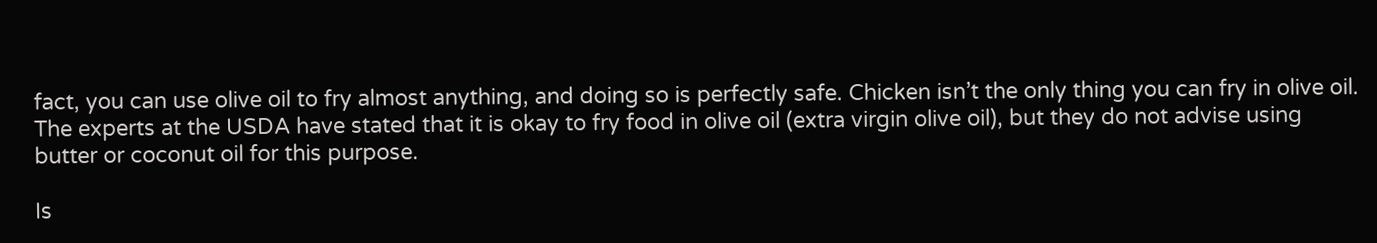fact, you can use olive oil to fry almost anything, and doing so is perfectly safe. Chicken isn’t the only thing you can fry in olive oil. The experts at the USDA have stated that it is okay to fry food in olive oil (extra virgin olive oil), but they do not advise using butter or coconut oil for this purpose.

Is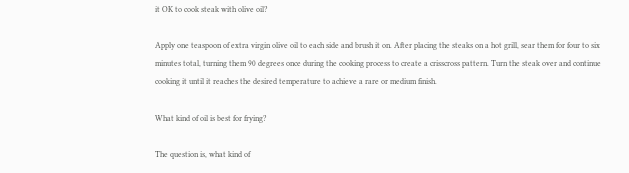it OK to cook steak with olive oil?

Apply one teaspoon of extra virgin olive oil to each side and brush it on. After placing the steaks on a hot grill, sear them for four to six minutes total, turning them 90 degrees once during the cooking process to create a crisscross pattern. Turn the steak over and continue cooking it until it reaches the desired temperature to achieve a rare or medium finish.

What kind of oil is best for frying?

The question is, what kind of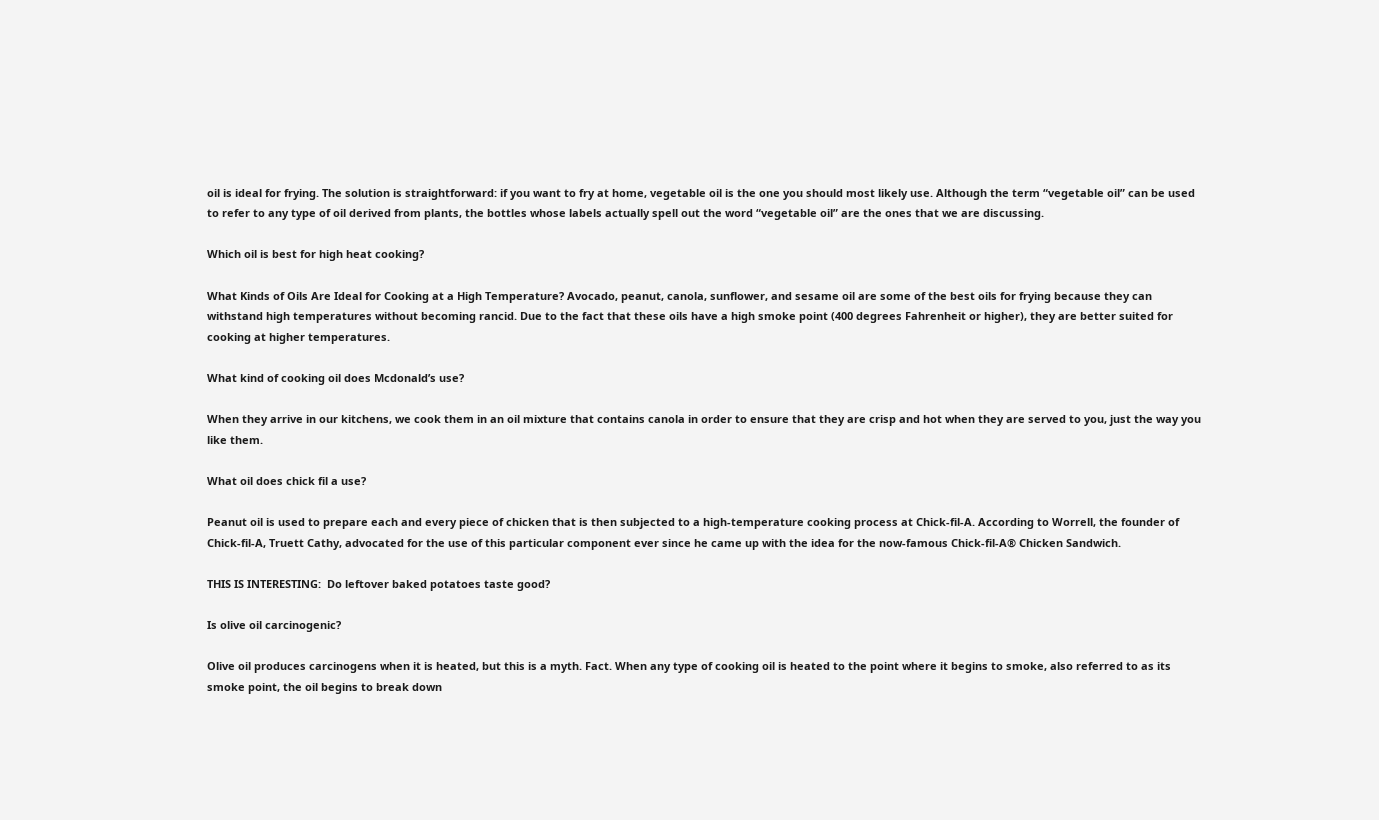oil is ideal for frying. The solution is straightforward: if you want to fry at home, vegetable oil is the one you should most likely use. Although the term “vegetable oil” can be used to refer to any type of oil derived from plants, the bottles whose labels actually spell out the word “vegetable oil” are the ones that we are discussing.

Which oil is best for high heat cooking?

What Kinds of Oils Are Ideal for Cooking at a High Temperature? Avocado, peanut, canola, sunflower, and sesame oil are some of the best oils for frying because they can withstand high temperatures without becoming rancid. Due to the fact that these oils have a high smoke point (400 degrees Fahrenheit or higher), they are better suited for cooking at higher temperatures.

What kind of cooking oil does Mcdonald’s use?

When they arrive in our kitchens, we cook them in an oil mixture that contains canola in order to ensure that they are crisp and hot when they are served to you, just the way you like them.

What oil does chick fil a use?

Peanut oil is used to prepare each and every piece of chicken that is then subjected to a high-temperature cooking process at Chick-fil-A. According to Worrell, the founder of Chick-fil-A, Truett Cathy, advocated for the use of this particular component ever since he came up with the idea for the now-famous Chick-fil-A® Chicken Sandwich.

THIS IS INTERESTING:  Do leftover baked potatoes taste good?

Is olive oil carcinogenic?

Olive oil produces carcinogens when it is heated, but this is a myth. Fact. When any type of cooking oil is heated to the point where it begins to smoke, also referred to as its smoke point, the oil begins to break down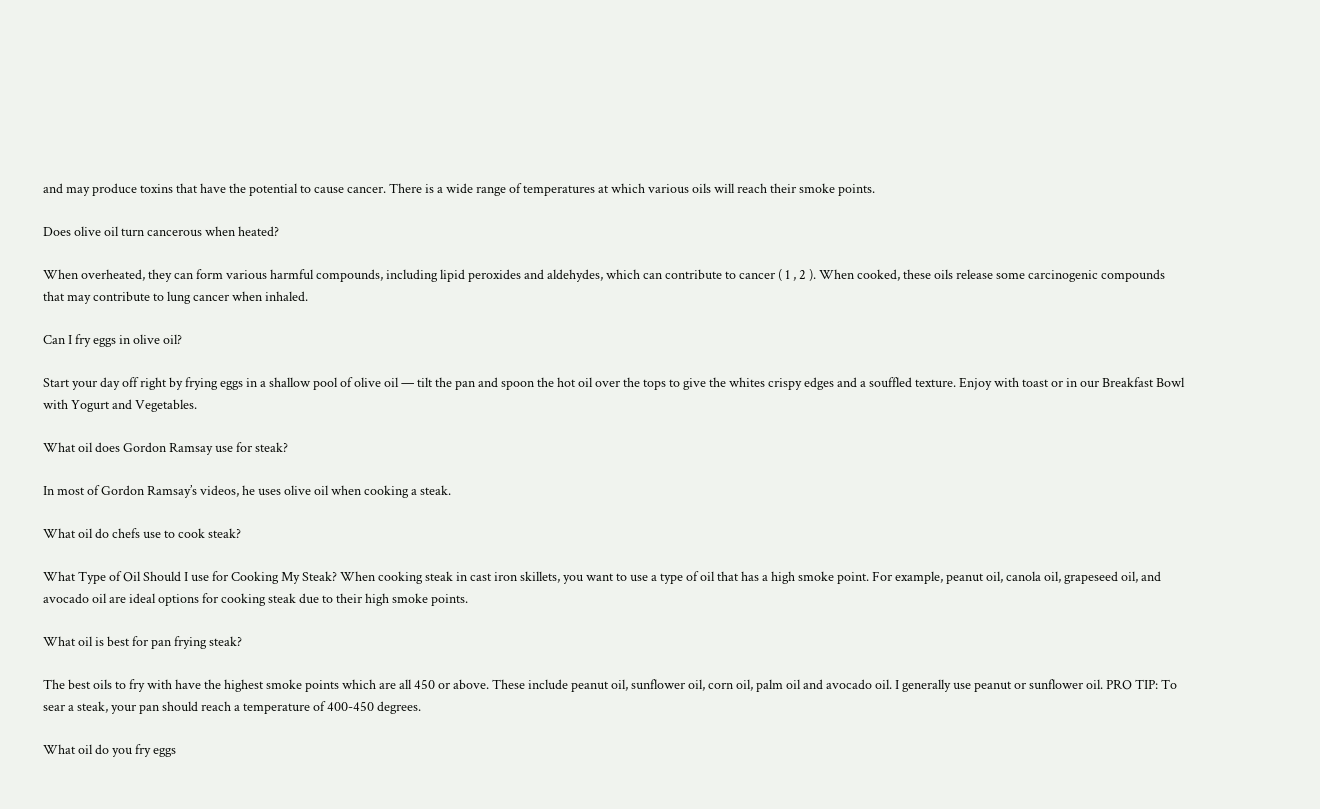and may produce toxins that have the potential to cause cancer. There is a wide range of temperatures at which various oils will reach their smoke points.

Does olive oil turn cancerous when heated?

When overheated, they can form various harmful compounds, including lipid peroxides and aldehydes, which can contribute to cancer ( 1 , 2 ). When cooked, these oils release some carcinogenic compounds that may contribute to lung cancer when inhaled.

Can I fry eggs in olive oil?

Start your day off right by frying eggs in a shallow pool of olive oil — tilt the pan and spoon the hot oil over the tops to give the whites crispy edges and a souffled texture. Enjoy with toast or in our Breakfast Bowl with Yogurt and Vegetables.

What oil does Gordon Ramsay use for steak?

In most of Gordon Ramsay’s videos, he uses olive oil when cooking a steak.

What oil do chefs use to cook steak?

What Type of Oil Should I use for Cooking My Steak? When cooking steak in cast iron skillets, you want to use a type of oil that has a high smoke point. For example, peanut oil, canola oil, grapeseed oil, and avocado oil are ideal options for cooking steak due to their high smoke points.

What oil is best for pan frying steak?

The best oils to fry with have the highest smoke points which are all 450 or above. These include peanut oil, sunflower oil, corn oil, palm oil and avocado oil. I generally use peanut or sunflower oil. PRO TIP: To sear a steak, your pan should reach a temperature of 400-450 degrees.

What oil do you fry eggs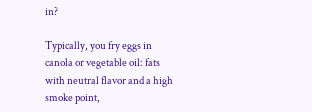in?

Typically, you fry eggs in canola or vegetable oil: fats with neutral flavor and a high smoke point,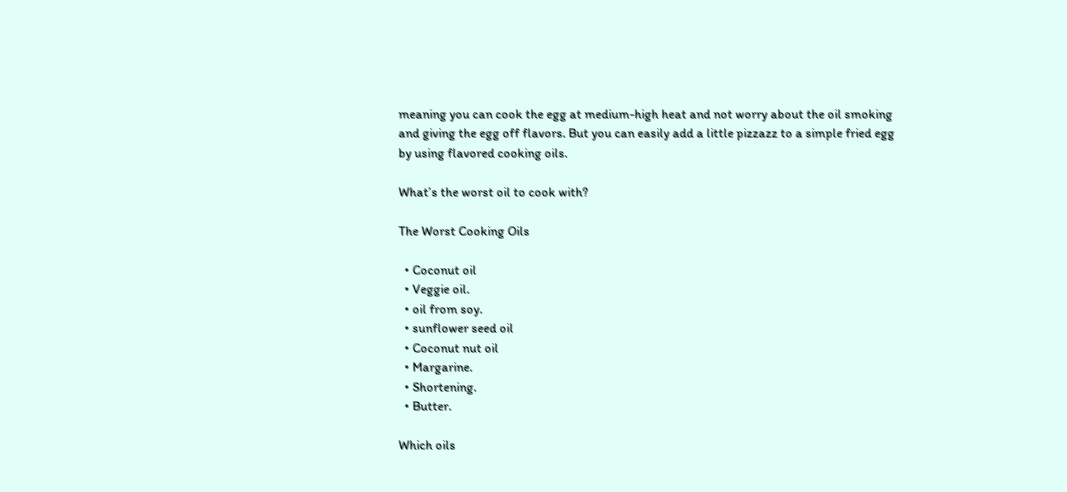meaning you can cook the egg at medium-high heat and not worry about the oil smoking and giving the egg off flavors. But you can easily add a little pizzazz to a simple fried egg by using flavored cooking oils.

What’s the worst oil to cook with?

The Worst Cooking Oils

  • Coconut oil
  • Veggie oil.
  • oil from soy.
  • sunflower seed oil
  • Coconut nut oil
  • Margarine.
  • Shortening.
  • Butter.

Which oils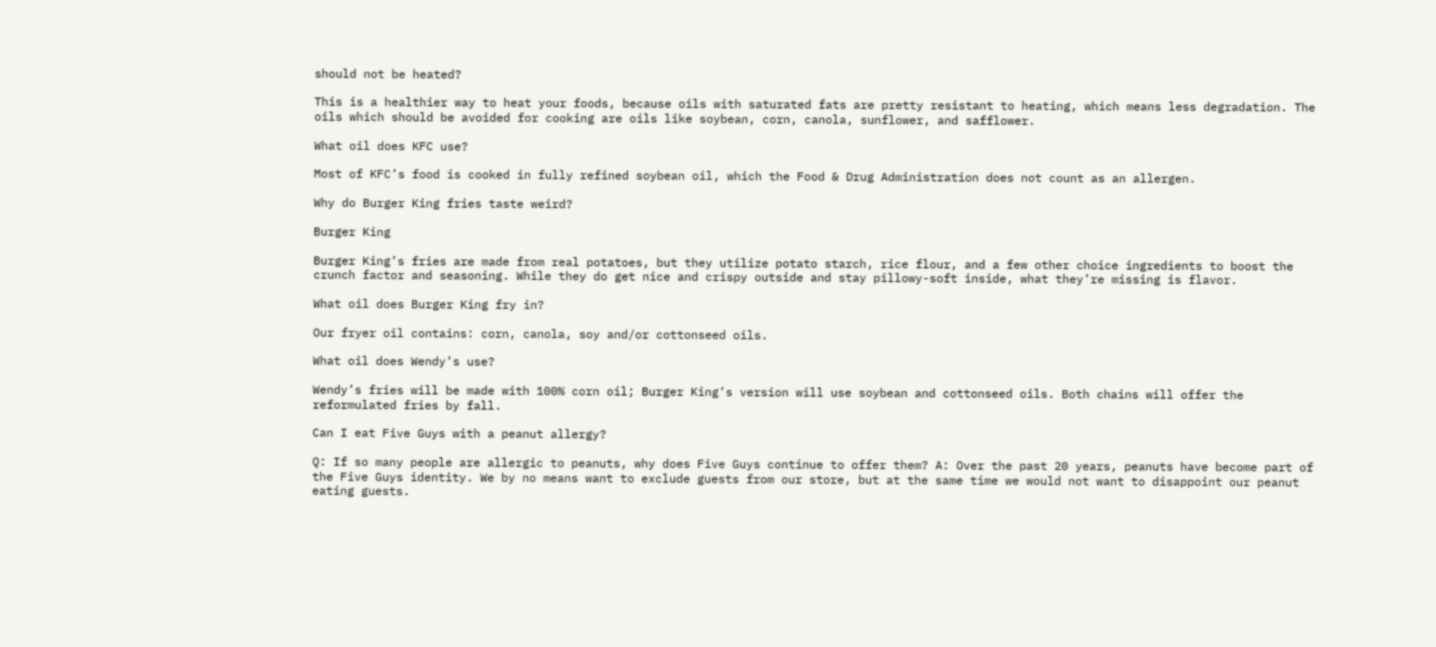should not be heated?

This is a healthier way to heat your foods, because oils with saturated fats are pretty resistant to heating, which means less degradation. The oils which should be avoided for cooking are oils like soybean, corn, canola, sunflower, and safflower.

What oil does KFC use?

Most of KFC’s food is cooked in fully refined soybean oil, which the Food & Drug Administration does not count as an allergen.

Why do Burger King fries taste weird?

Burger King

Burger King’s fries are made from real potatoes, but they utilize potato starch, rice flour, and a few other choice ingredients to boost the crunch factor and seasoning. While they do get nice and crispy outside and stay pillowy-soft inside, what they’re missing is flavor.

What oil does Burger King fry in?

Our fryer oil contains: corn, canola, soy and/or cottonseed oils.

What oil does Wendy’s use?

Wendy’s fries will be made with 100% corn oil; Burger King’s version will use soybean and cottonseed oils. Both chains will offer the reformulated fries by fall.

Can I eat Five Guys with a peanut allergy?

Q: If so many people are allergic to peanuts, why does Five Guys continue to offer them? A: Over the past 20 years, peanuts have become part of the Five Guys identity. We by no means want to exclude guests from our store, but at the same time we would not want to disappoint our peanut eating guests.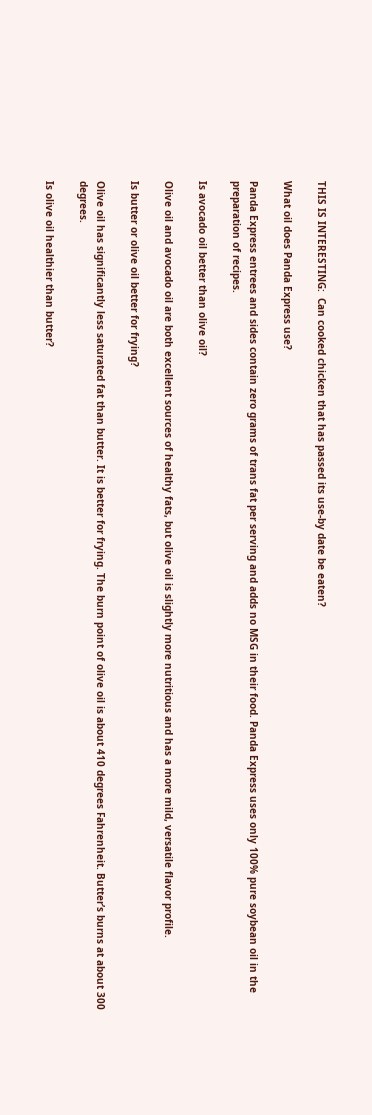THIS IS INTERESTING:  Can cooked chicken that has passed its use-by date be eaten?

What oil does Panda Express use?

Panda Express entrees and sides contain zero grams of trans fat per serving and adds no MSG in their food. Panda Express uses only 100% pure soybean oil in the preparation of recipes.

Is avocado oil better than olive oil?

Olive oil and avocado oil are both excellent sources of healthy fats, but olive oil is slightly more nutritious and has a more mild, versatile flavor profile.

Is butter or olive oil better for frying?

Olive oil has significantly less saturated fat than butter. It is better for frying. The burn point of olive oil is about 410 degrees Fahrenheit. Butter’s burns at about 300 degrees.

Is olive oil healthier than butter?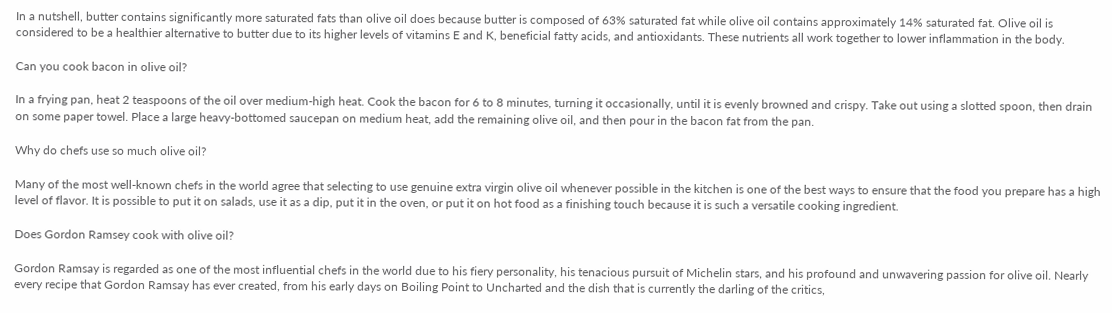In a nutshell, butter contains significantly more saturated fats than olive oil does because butter is composed of 63% saturated fat while olive oil contains approximately 14% saturated fat. Olive oil is considered to be a healthier alternative to butter due to its higher levels of vitamins E and K, beneficial fatty acids, and antioxidants. These nutrients all work together to lower inflammation in the body.

Can you cook bacon in olive oil?

In a frying pan, heat 2 teaspoons of the oil over medium-high heat. Cook the bacon for 6 to 8 minutes, turning it occasionally, until it is evenly browned and crispy. Take out using a slotted spoon, then drain on some paper towel. Place a large heavy-bottomed saucepan on medium heat, add the remaining olive oil, and then pour in the bacon fat from the pan.

Why do chefs use so much olive oil?

Many of the most well-known chefs in the world agree that selecting to use genuine extra virgin olive oil whenever possible in the kitchen is one of the best ways to ensure that the food you prepare has a high level of flavor. It is possible to put it on salads, use it as a dip, put it in the oven, or put it on hot food as a finishing touch because it is such a versatile cooking ingredient.

Does Gordon Ramsey cook with olive oil?

Gordon Ramsay is regarded as one of the most influential chefs in the world due to his fiery personality, his tenacious pursuit of Michelin stars, and his profound and unwavering passion for olive oil. Nearly every recipe that Gordon Ramsay has ever created, from his early days on Boiling Point to Uncharted and the dish that is currently the darling of the critics,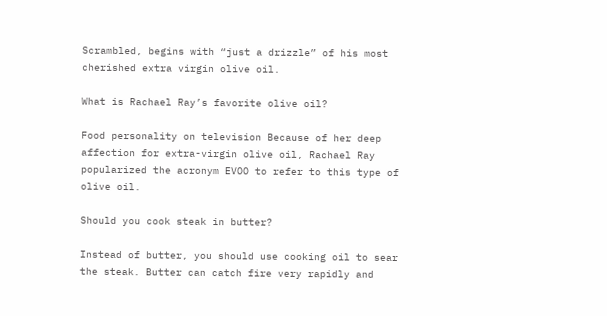Scrambled, begins with “just a drizzle” of his most cherished extra virgin olive oil.

What is Rachael Ray’s favorite olive oil?

Food personality on television Because of her deep affection for extra-virgin olive oil, Rachael Ray popularized the acronym EVOO to refer to this type of olive oil.

Should you cook steak in butter?

Instead of butter, you should use cooking oil to sear the steak. Butter can catch fire very rapidly and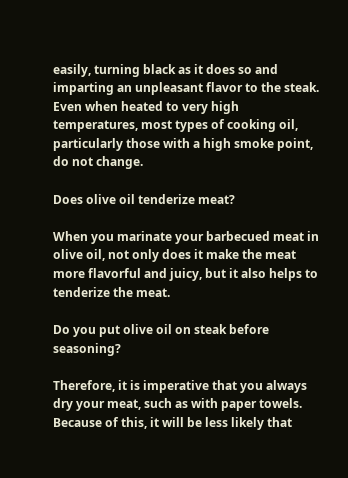easily, turning black as it does so and imparting an unpleasant flavor to the steak. Even when heated to very high temperatures, most types of cooking oil, particularly those with a high smoke point, do not change.

Does olive oil tenderize meat?

When you marinate your barbecued meat in olive oil, not only does it make the meat more flavorful and juicy, but it also helps to tenderize the meat.

Do you put olive oil on steak before seasoning?

Therefore, it is imperative that you always dry your meat, such as with paper towels. Because of this, it will be less likely that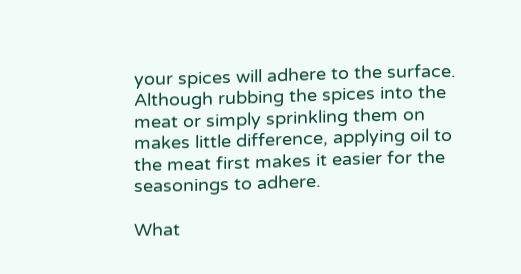your spices will adhere to the surface. Although rubbing the spices into the meat or simply sprinkling them on makes little difference, applying oil to the meat first makes it easier for the seasonings to adhere.

What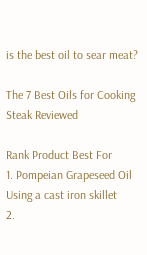is the best oil to sear meat?

The 7 Best Oils for Cooking Steak Reviewed

Rank Product Best For
1. Pompeian Grapeseed Oil Using a cast iron skillet
2.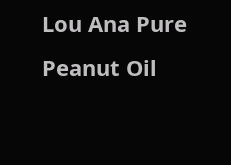Lou Ana Pure Peanut Oil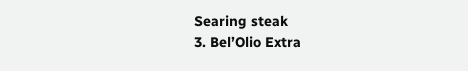Searing steak
3. Bel’Olio Extra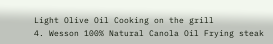Light Olive Oil Cooking on the grill
4. Wesson 100% Natural Canola Oil Frying steak